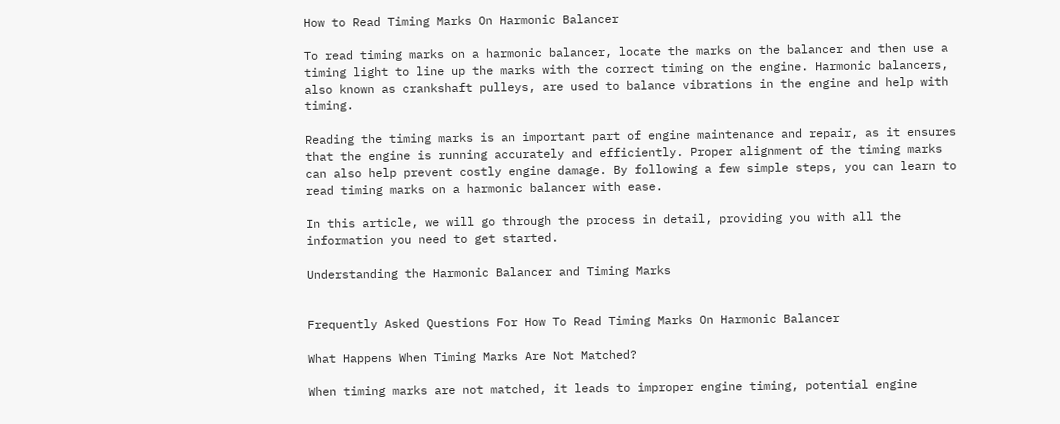How to Read Timing Marks On Harmonic Balancer

To read timing marks on a harmonic balancer, locate the marks on the balancer and then use a timing light to line up the marks with the correct timing on the engine. Harmonic balancers, also known as crankshaft pulleys, are used to balance vibrations in the engine and help with timing.

Reading the timing marks is an important part of engine maintenance and repair, as it ensures that the engine is running accurately and efficiently. Proper alignment of the timing marks can also help prevent costly engine damage. By following a few simple steps, you can learn to read timing marks on a harmonic balancer with ease.

In this article, we will go through the process in detail, providing you with all the information you need to get started.

Understanding the Harmonic Balancer and Timing Marks


Frequently Asked Questions For How To Read Timing Marks On Harmonic Balancer

What Happens When Timing Marks Are Not Matched?

When timing marks are not matched, it leads to improper engine timing, potential engine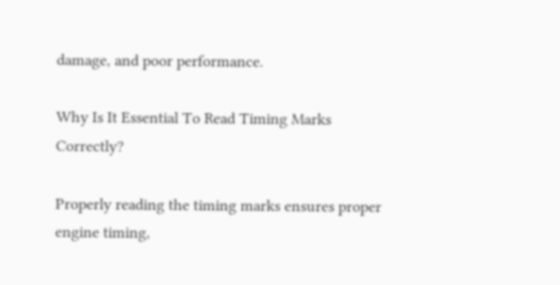damage, and poor performance.

Why Is It Essential To Read Timing Marks Correctly?

Properly reading the timing marks ensures proper engine timing,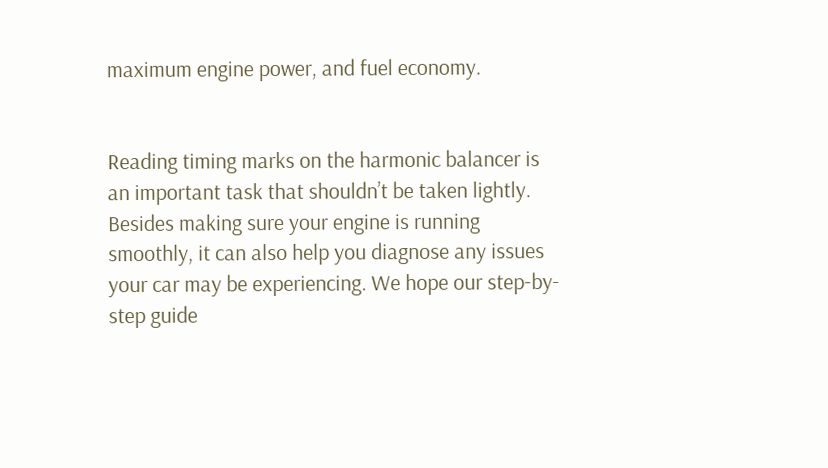maximum engine power, and fuel economy.


Reading timing marks on the harmonic balancer is an important task that shouldn’t be taken lightly. Besides making sure your engine is running smoothly, it can also help you diagnose any issues your car may be experiencing. We hope our step-by-step guide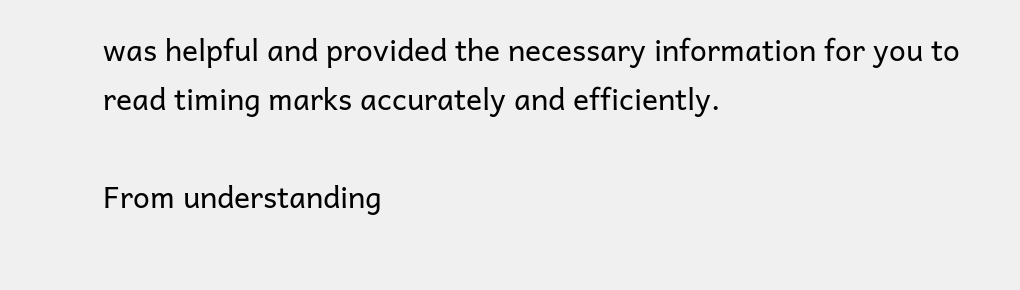was helpful and provided the necessary information for you to read timing marks accurately and efficiently.

From understanding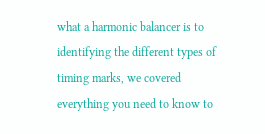what a harmonic balancer is to identifying the different types of timing marks, we covered everything you need to know to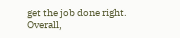get the job done right. Overall,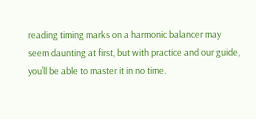reading timing marks on a harmonic balancer may seem daunting at first, but with practice and our guide, you’ll be able to master it in no time.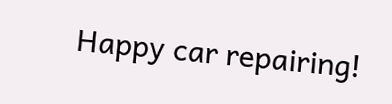Happy car repairing!